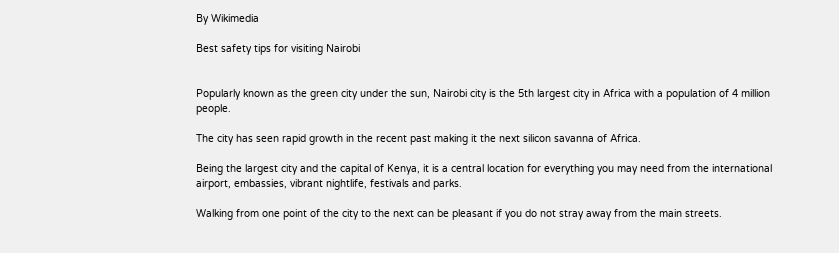By Wikimedia

Best safety tips for visiting Nairobi


Popularly known as the green city under the sun, Nairobi city is the 5th largest city in Africa with a population of 4 million people.

The city has seen rapid growth in the recent past making it the next silicon savanna of Africa.

Being the largest city and the capital of Kenya, it is a central location for everything you may need from the international airport, embassies, vibrant nightlife, festivals and parks.

Walking from one point of the city to the next can be pleasant if you do not stray away from the main streets.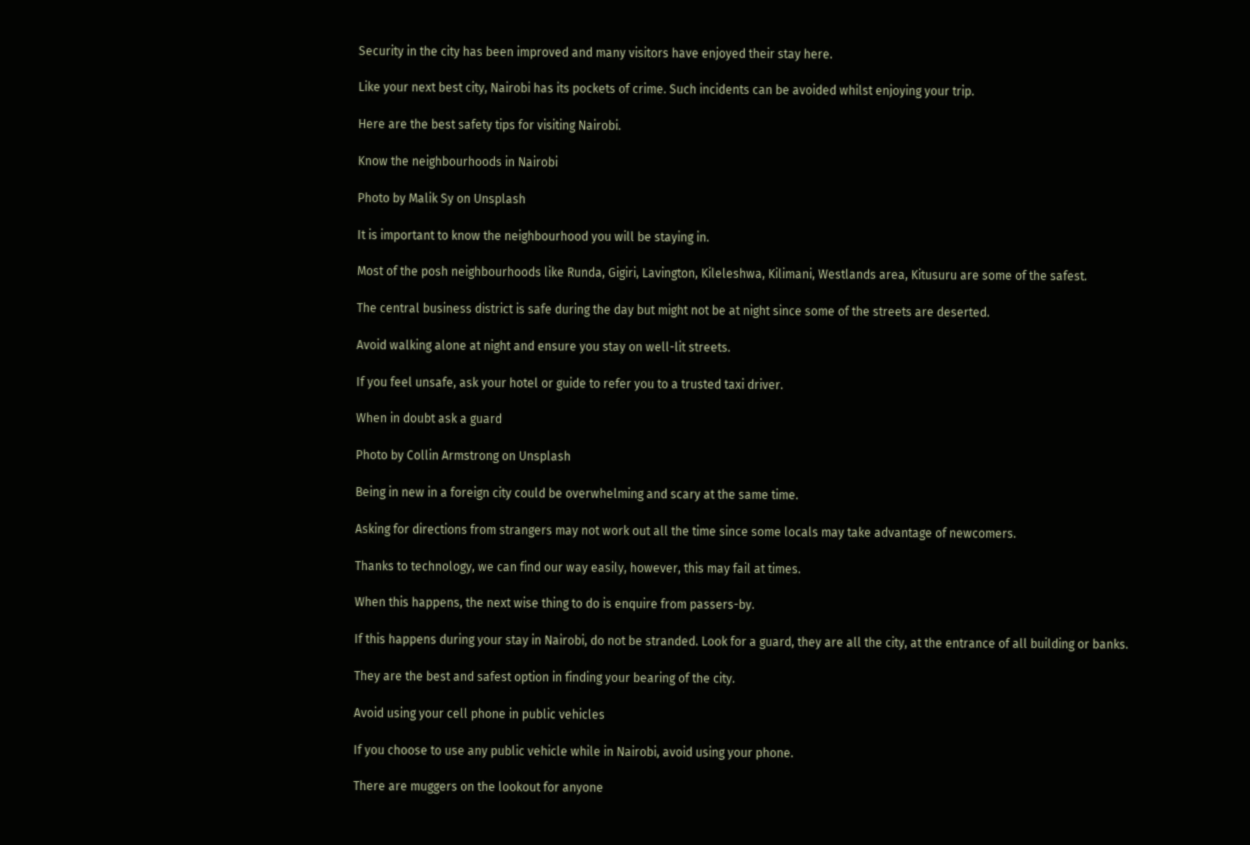Security in the city has been improved and many visitors have enjoyed their stay here.

Like your next best city, Nairobi has its pockets of crime. Such incidents can be avoided whilst enjoying your trip.

Here are the best safety tips for visiting Nairobi.

Know the neighbourhoods in Nairobi

Photo by Malik Sy on Unsplash

It is important to know the neighbourhood you will be staying in.

Most of the posh neighbourhoods like Runda, Gigiri, Lavington, Kileleshwa, Kilimani, Westlands area, Kitusuru are some of the safest.

The central business district is safe during the day but might not be at night since some of the streets are deserted.

Avoid walking alone at night and ensure you stay on well-lit streets.

If you feel unsafe, ask your hotel or guide to refer you to a trusted taxi driver.

When in doubt ask a guard

Photo by Collin Armstrong on Unsplash

Being in new in a foreign city could be overwhelming and scary at the same time.

Asking for directions from strangers may not work out all the time since some locals may take advantage of newcomers.

Thanks to technology, we can find our way easily, however, this may fail at times.

When this happens, the next wise thing to do is enquire from passers-by.

If this happens during your stay in Nairobi, do not be stranded. Look for a guard, they are all the city, at the entrance of all building or banks.

They are the best and safest option in finding your bearing of the city.

Avoid using your cell phone in public vehicles

If you choose to use any public vehicle while in Nairobi, avoid using your phone.

There are muggers on the lookout for anyone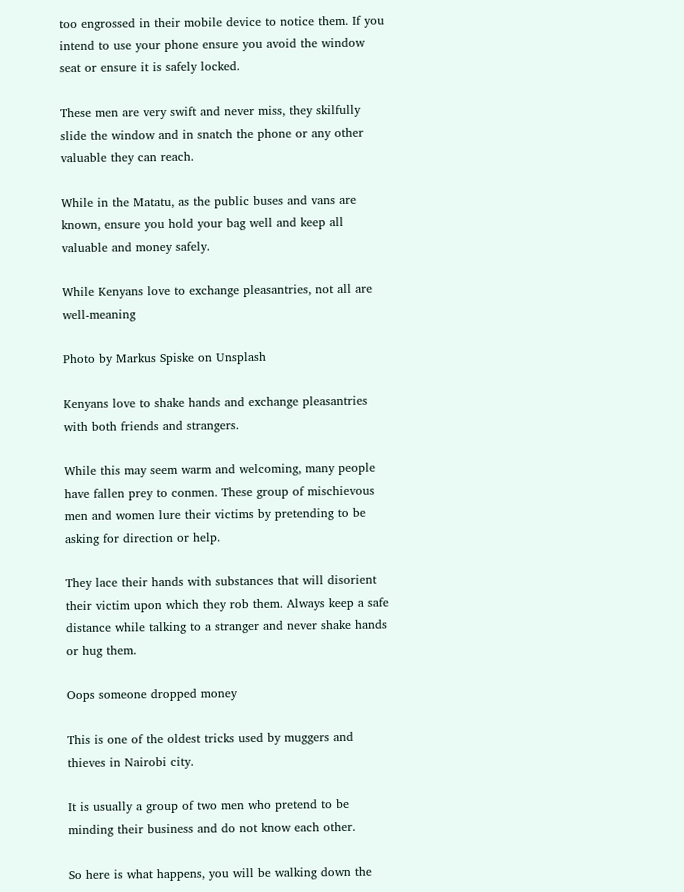too engrossed in their mobile device to notice them. If you intend to use your phone ensure you avoid the window seat or ensure it is safely locked.

These men are very swift and never miss, they skilfully slide the window and in snatch the phone or any other valuable they can reach.

While in the Matatu, as the public buses and vans are known, ensure you hold your bag well and keep all valuable and money safely.

While Kenyans love to exchange pleasantries, not all are well-meaning

Photo by Markus Spiske on Unsplash

Kenyans love to shake hands and exchange pleasantries with both friends and strangers.

While this may seem warm and welcoming, many people have fallen prey to conmen. These group of mischievous men and women lure their victims by pretending to be asking for direction or help.

They lace their hands with substances that will disorient their victim upon which they rob them. Always keep a safe distance while talking to a stranger and never shake hands or hug them.

Oops someone dropped money

This is one of the oldest tricks used by muggers and thieves in Nairobi city.

It is usually a group of two men who pretend to be minding their business and do not know each other.

So here is what happens, you will be walking down the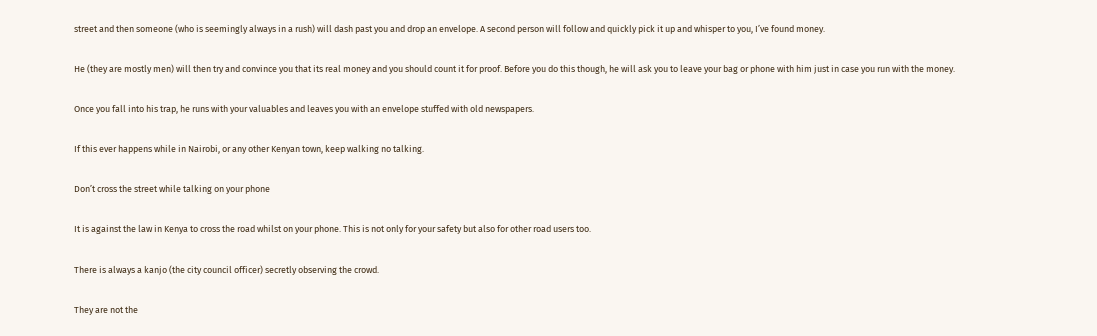street and then someone (who is seemingly always in a rush) will dash past you and drop an envelope. A second person will follow and quickly pick it up and whisper to you, I’ve found money.

He (they are mostly men) will then try and convince you that its real money and you should count it for proof. Before you do this though, he will ask you to leave your bag or phone with him just in case you run with the money.

Once you fall into his trap, he runs with your valuables and leaves you with an envelope stuffed with old newspapers.

If this ever happens while in Nairobi, or any other Kenyan town, keep walking no talking.

Don’t cross the street while talking on your phone

It is against the law in Kenya to cross the road whilst on your phone. This is not only for your safety but also for other road users too.

There is always a kanjo (the city council officer) secretly observing the crowd.

They are not the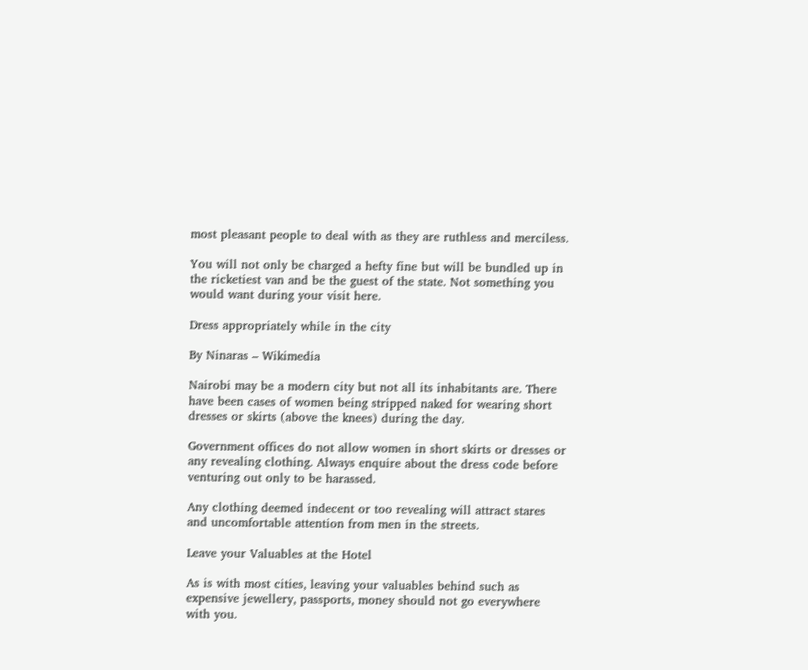most pleasant people to deal with as they are ruthless and merciless.

You will not only be charged a hefty fine but will be bundled up in the ricketiest van and be the guest of the state. Not something you would want during your visit here.

Dress appropriately while in the city

By Ninaras – Wikimedia

Nairobi may be a modern city but not all its inhabitants are. There have been cases of women being stripped naked for wearing short dresses or skirts (above the knees) during the day.

Government offices do not allow women in short skirts or dresses or any revealing clothing. Always enquire about the dress code before venturing out only to be harassed.

Any clothing deemed indecent or too revealing will attract stares and uncomfortable attention from men in the streets.

Leave your Valuables at the Hotel

As is with most cities, leaving your valuables behind such as expensive jewellery, passports, money should not go everywhere with you.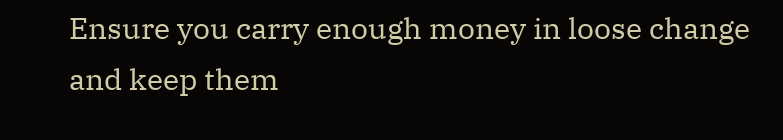Ensure you carry enough money in loose change and keep them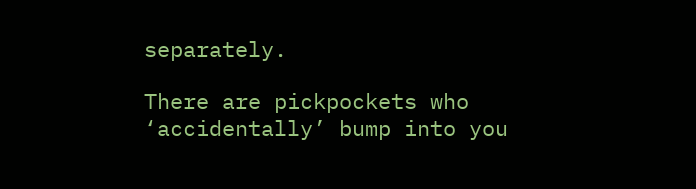separately.

There are pickpockets who ‘accidentally’ bump into you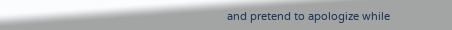and pretend to apologize while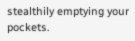stealthily emptying your pockets.